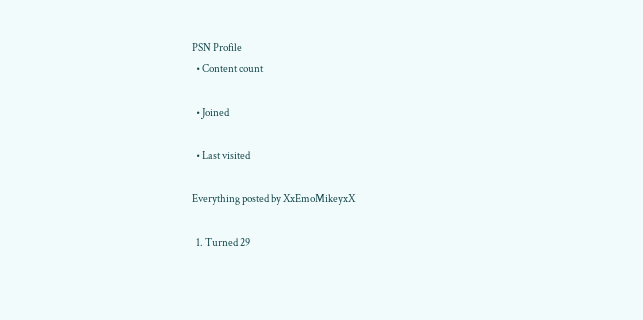PSN Profile
  • Content count

  • Joined

  • Last visited

Everything posted by XxEmoMikeyxX

  1. Turned 29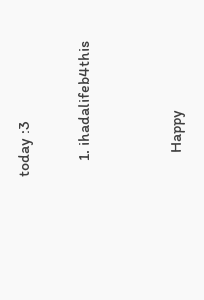today :3

    1. ihadalifeb4this


      Happy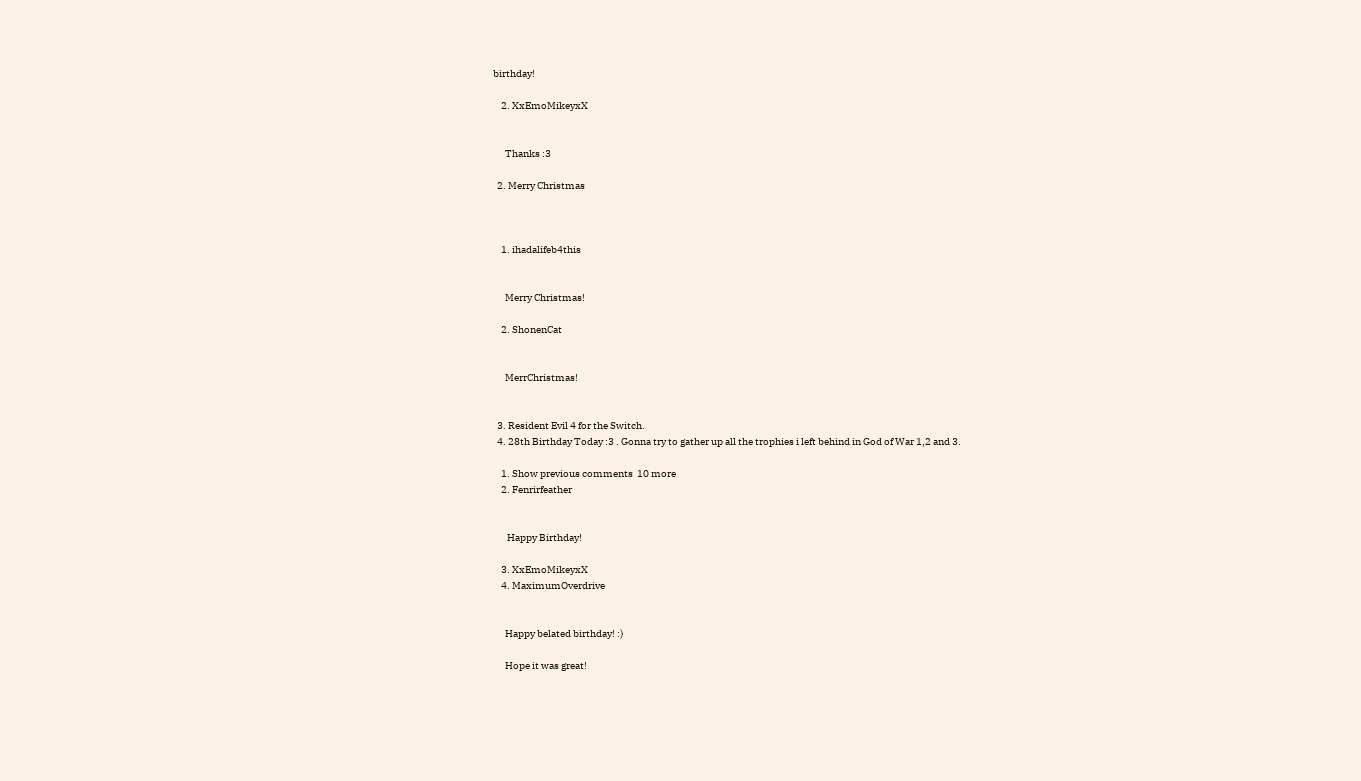birthday!

    2. XxEmoMikeyxX


      Thanks :3

  2. Merry Christmas



    1. ihadalifeb4this


      Merry Christmas!

    2. ShonenCat


      MerrChristmas!


  3. Resident Evil 4 for the Switch.
  4. 28th Birthday Today :3 . Gonna try to gather up all the trophies i left behind in God of War 1,2 and 3.

    1. Show previous comments  10 more
    2. Fenrirfeather


       Happy Birthday!

    3. XxEmoMikeyxX
    4. MaximumOverdrive


      Happy belated birthday! :)

      Hope it was great!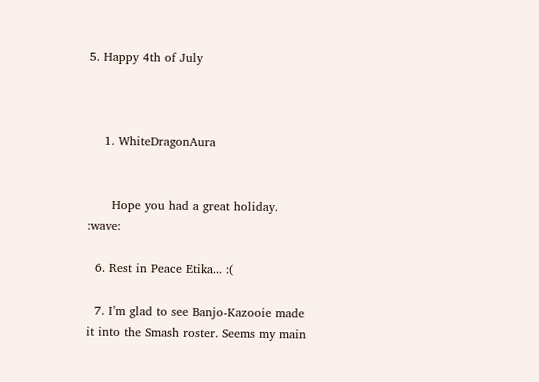5. Happy 4th of July



    1. WhiteDragonAura


      Hope you had a great holiday.  :wave:

  6. Rest in Peace Etika... :(

  7. I’m glad to see Banjo-Kazooie made it into the Smash roster. Seems my main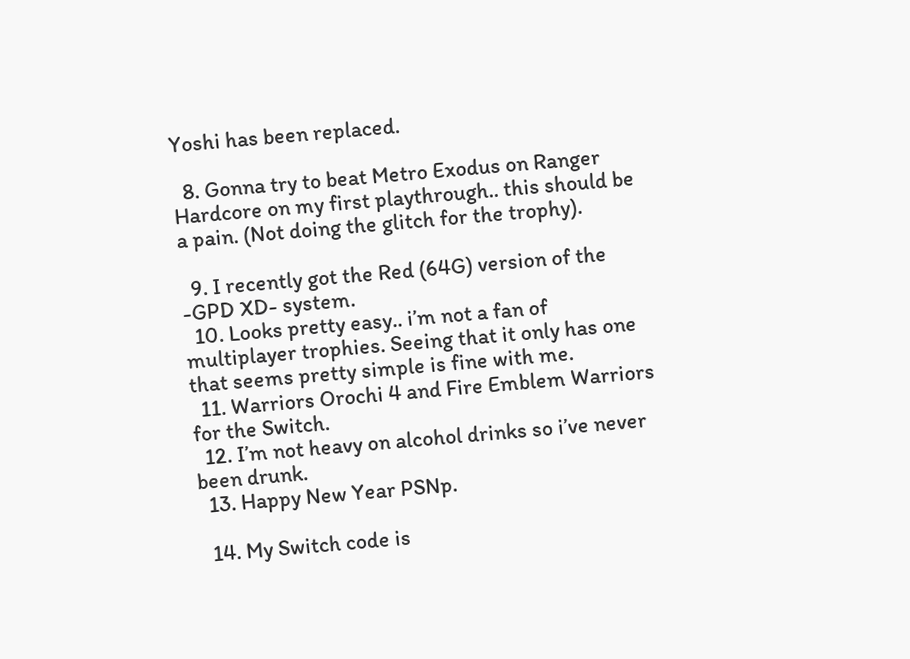Yoshi has been replaced.

  8. Gonna try to beat Metro Exodus on Ranger Hardcore on my first playthrough.. this should be a pain. (Not doing the glitch for the trophy).

  9. I recently got the Red (64G) version of the -GPD XD- system.
  10. Looks pretty easy.. i’m not a fan of multiplayer trophies. Seeing that it only has one that seems pretty simple is fine with me.
  11. Warriors Orochi 4 and Fire Emblem Warriors for the Switch.
  12. I’m not heavy on alcohol drinks so i’ve never been drunk.
  13. Happy New Year PSNp.

  14. My Switch code is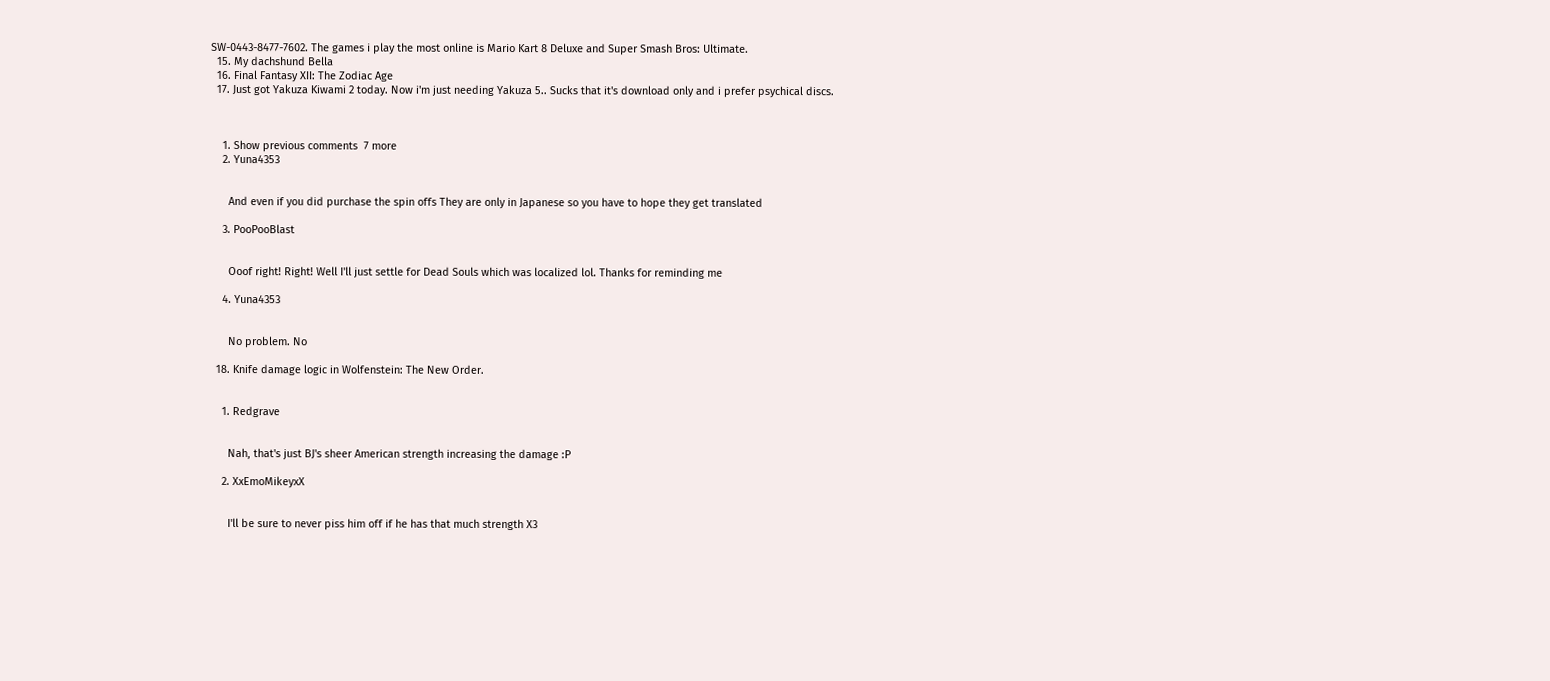SW-0443-8477-7602. The games i play the most online is Mario Kart 8 Deluxe and Super Smash Bros: Ultimate.
  15. My dachshund Bella
  16. Final Fantasy XII: The Zodiac Age
  17. Just got Yakuza Kiwami 2 today. Now i'm just needing Yakuza 5.. Sucks that it's download only and i prefer psychical discs.



    1. Show previous comments  7 more
    2. Yuna4353


      And even if you did purchase the spin offs They are only in Japanese so you have to hope they get translated

    3. PooPooBlast


      Ooof right! Right! Well I'll just settle for Dead Souls which was localized lol. Thanks for reminding me

    4. Yuna4353


      No problem. No

  18. Knife damage logic in Wolfenstein: The New Order.


    1. Redgrave


      Nah, that's just BJ's sheer American strength increasing the damage :P

    2. XxEmoMikeyxX


      I'll be sure to never piss him off if he has that much strength X3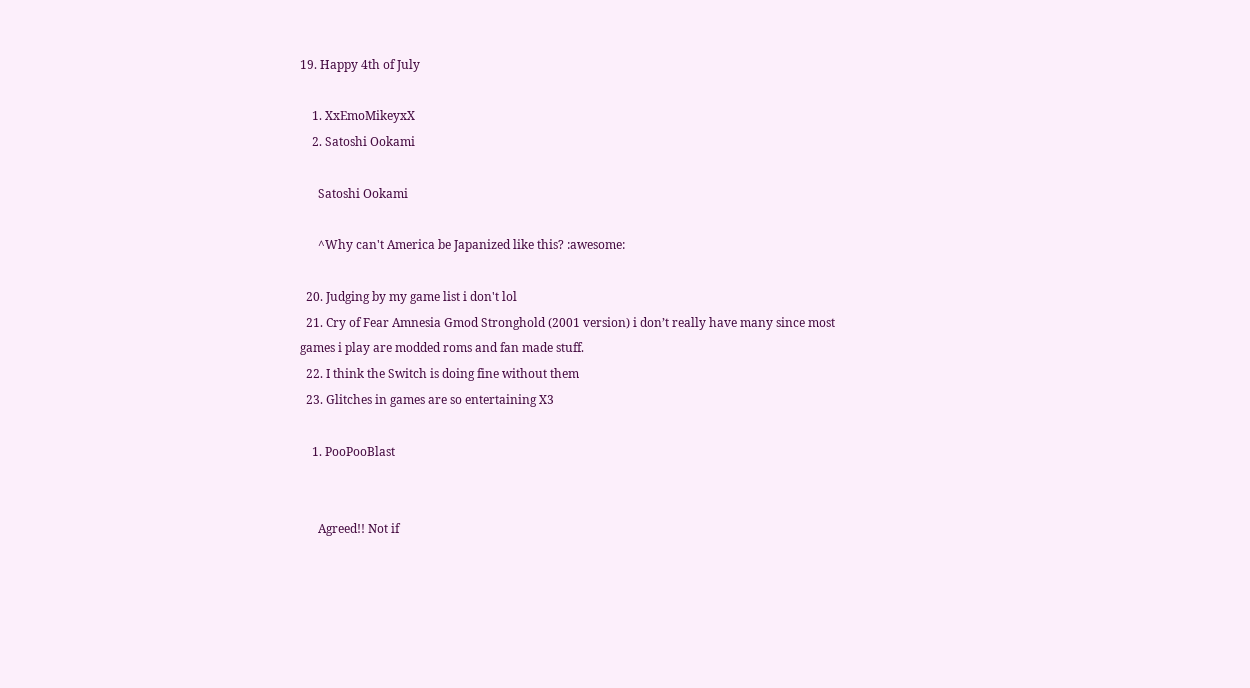19. Happy 4th of July

    1. XxEmoMikeyxX
    2. Satoshi Ookami

      Satoshi Ookami

      ^Why can't America be Japanized like this? :awesome:

  20. Judging by my game list i don't lol
  21. Cry of Fear Amnesia Gmod Stronghold (2001 version) i don’t really have many since most games i play are modded roms and fan made stuff.
  22. I think the Switch is doing fine without them
  23. Glitches in games are so entertaining X3

    1. PooPooBlast


      Agreed!! Not if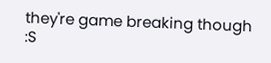they're game breaking though :S